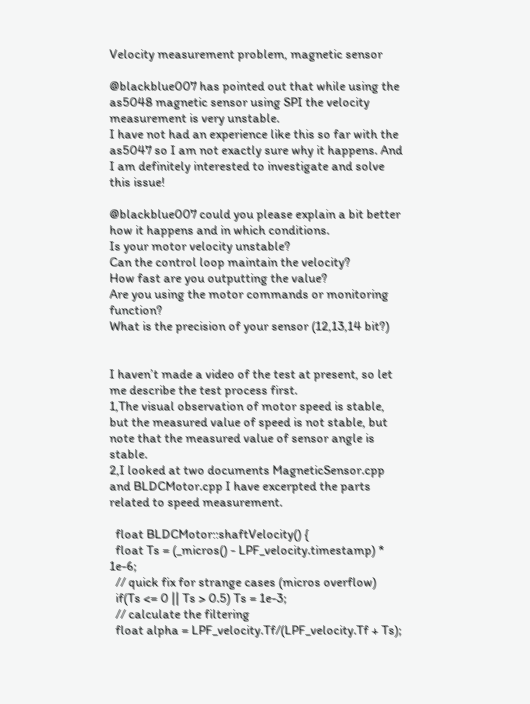Velocity measurement problem, magnetic sensor

@blackblue007 has pointed out that while using the as5048 magnetic sensor using SPI the velocity measurement is very unstable.
I have not had an experience like this so far with the as5047 so I am not exactly sure why it happens. And I am definitely interested to investigate and solve this issue!

@blackblue007 could you please explain a bit better how it happens and in which conditions.
Is your motor velocity unstable?
Can the control loop maintain the velocity?
How fast are you outputting the value?
Are you using the motor commands or monitoring function?
What is the precision of your sensor (12,13,14 bit?)


I haven’t made a video of the test at present, so let me describe the test process first.
1,The visual observation of motor speed is stable, but the measured value of speed is not stable, but note that the measured value of sensor angle is stable.
2,I looked at two documents MagneticSensor.cpp and BLDCMotor.cpp I have excerpted the parts related to speed measurement.

  float BLDCMotor::shaftVelocity() {
  float Ts = (_micros() - LPF_velocity.timestamp) * 1e-6;
  // quick fix for strange cases (micros overflow)
  if(Ts <= 0 || Ts > 0.5) Ts = 1e-3;
  // calculate the filtering
  float alpha = LPF_velocity.Tf/(LPF_velocity.Tf + Ts);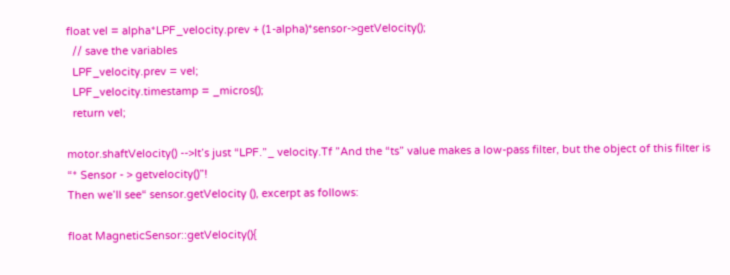float vel = alpha*LPF_velocity.prev + (1-alpha)*sensor->getVelocity();
  // save the variables
  LPF_velocity.prev = vel;
  LPF_velocity.timestamp = _micros();
  return vel;

motor.shaftVelocity() -->It’s just “LPF.”_ velocity.Tf ”And the “ts” value makes a low-pass filter, but the object of this filter is “* Sensor - > getvelocity()”!
Then we’ll see“ sensor.getVelocity (), excerpt as follows:

float MagneticSensor::getVelocity(){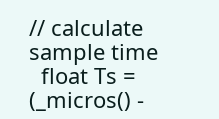// calculate sample time
  float Ts = (_micros() -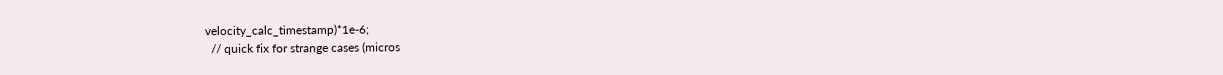velocity_calc_timestamp)*1e-6;
  // quick fix for strange cases (micros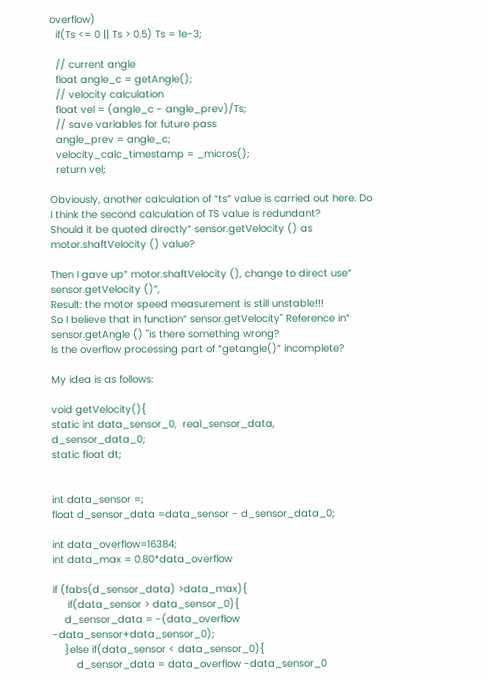overflow)
  if(Ts <= 0 || Ts > 0.5) Ts = 1e-3;

  // current angle
  float angle_c = getAngle();
  // velocity calculation
  float vel = (angle_c - angle_prev)/Ts;
  // save variables for future pass
  angle_prev = angle_c;
  velocity_calc_timestamp = _micros();
  return vel;

Obviously, another calculation of “ts” value is carried out here. Do I think the second calculation of TS value is redundant?
Should it be quoted directly“ sensor.getVelocity () as motor.shaftVelocity () value?

Then I gave up“ motor.shaftVelocity (), change to direct use“ sensor.getVelocity ()”,
Result: the motor speed measurement is still unstable!!!
So I believe that in function“ sensor.getVelocity" Reference in“ sensor.getAngle () "is there something wrong?
Is the overflow processing part of “getangle()” incomplete?

My idea is as follows:

void getVelocity(){
static int data_sensor_0,  real_sensor_data,  d_sensor_data_0;
static float dt;


int data_sensor =;
float d_sensor_data =data_sensor - d_sensor_data_0;

int data_overflow=16384;
int data_max = 0.80*data_overflow

if (fabs(d_sensor_data) >data_max){
     if(data_sensor > data_sensor_0){
    d_sensor_data = -(data_overflow -data_sensor+data_sensor_0);
    }else if(data_sensor < data_sensor_0){
        d_sensor_data = data_overflow -data_sensor_0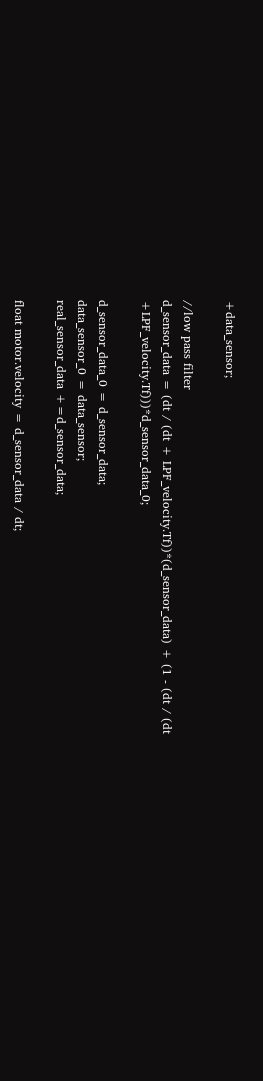+data_sensor;

//low pass filter
d_sensor_data = (dt / (dt + LPF_velocity.Tf))*(d_sensor_data) + (1 - (dt / (dt +LPF_velocity.Tf)))*d_sensor_data_0;

d_sensor_data_0 = d_sensor_data;
data_sensor_0 = data_sensor;
real_sensor_data +=d_sensor_data;

float motor.velocity = d_sensor_data / dt;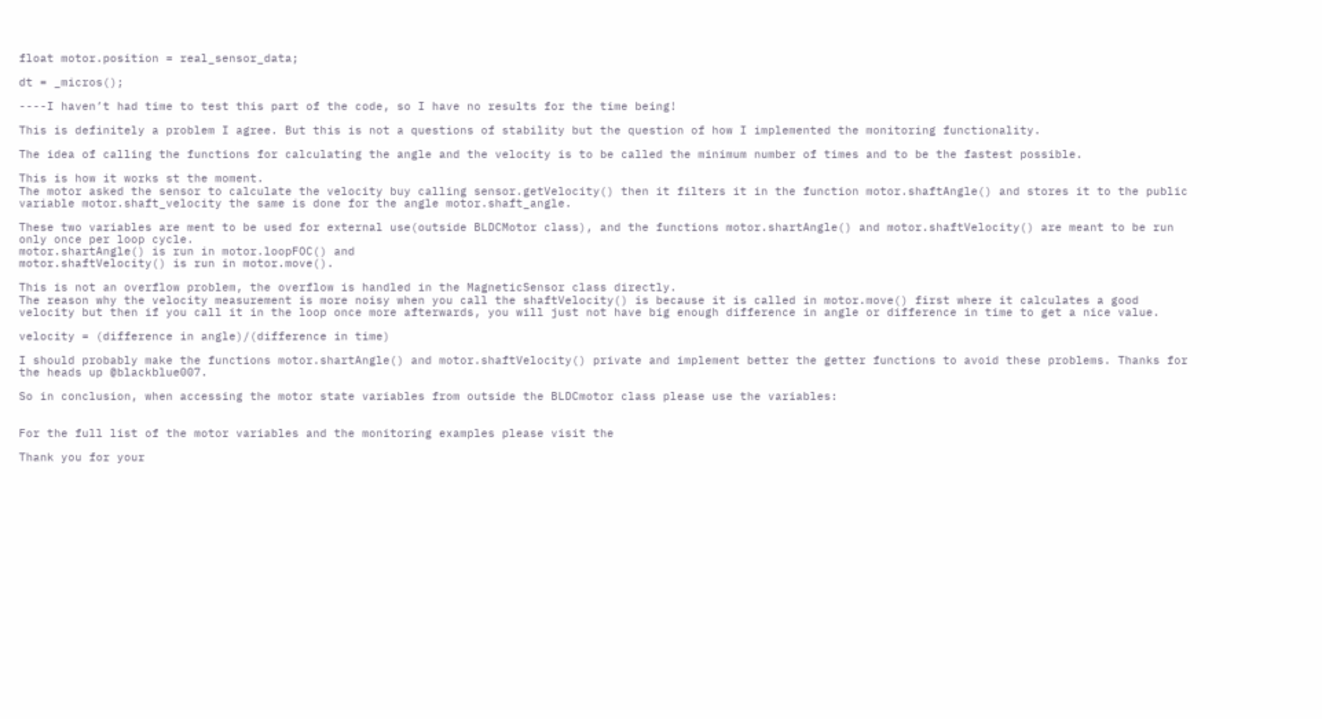float motor.position = real_sensor_data;

dt = _micros();

----I haven’t had time to test this part of the code, so I have no results for the time being!

This is definitely a problem I agree. But this is not a questions of stability but the question of how I implemented the monitoring functionality.

The idea of calling the functions for calculating the angle and the velocity is to be called the minimum number of times and to be the fastest possible.

This is how it works st the moment.
The motor asked the sensor to calculate the velocity buy calling sensor.getVelocity() then it filters it in the function motor.shaftAngle() and stores it to the public variable motor.shaft_velocity the same is done for the angle motor.shaft_angle.

These two variables are ment to be used for external use(outside BLDCMotor class), and the functions motor.shartAngle() and motor.shaftVelocity() are meant to be run only once per loop cycle.
motor.shartAngle() is run in motor.loopFOC() and
motor.shaftVelocity() is run in motor.move().

This is not an overflow problem, the overflow is handled in the MagneticSensor class directly.
The reason why the velocity measurement is more noisy when you call the shaftVelocity() is because it is called in motor.move() first where it calculates a good velocity but then if you call it in the loop once more afterwards, you will just not have big enough difference in angle or difference in time to get a nice value.

velocity = (difference in angle)/(difference in time)

I should probably make the functions motor.shartAngle() and motor.shaftVelocity() private and implement better the getter functions to avoid these problems. Thanks for the heads up @blackblue007.

So in conclusion, when accessing the motor state variables from outside the BLDCmotor class please use the variables:


For the full list of the motor variables and the monitoring examples please visit the

Thank you for your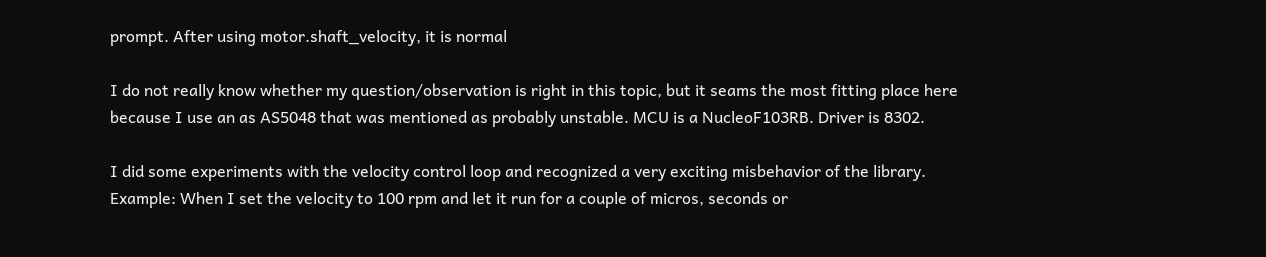prompt. After using motor.shaft_velocity, it is normal

I do not really know whether my question/observation is right in this topic, but it seams the most fitting place here because I use an as AS5048 that was mentioned as probably unstable. MCU is a NucleoF103RB. Driver is 8302.

I did some experiments with the velocity control loop and recognized a very exciting misbehavior of the library.
Example: When I set the velocity to 100 rpm and let it run for a couple of micros, seconds or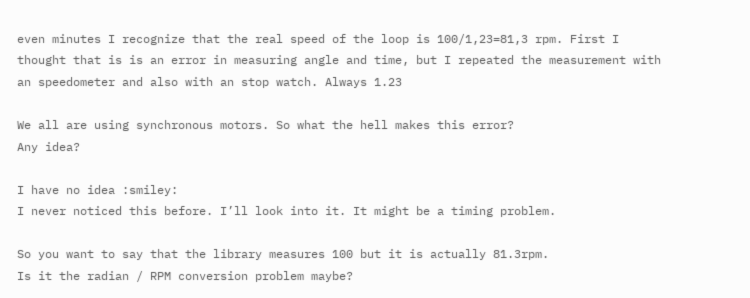even minutes I recognize that the real speed of the loop is 100/1,23=81,3 rpm. First I thought that is is an error in measuring angle and time, but I repeated the measurement with an speedometer and also with an stop watch. Always 1.23

We all are using synchronous motors. So what the hell makes this error?
Any idea?

I have no idea :smiley:
I never noticed this before. I’ll look into it. It might be a timing problem.

So you want to say that the library measures 100 but it is actually 81.3rpm.
Is it the radian / RPM conversion problem maybe?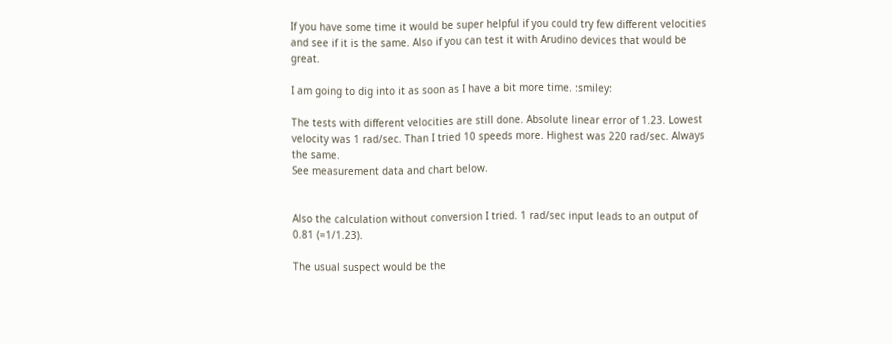If you have some time it would be super helpful if you could try few different velocities and see if it is the same. Also if you can test it with Arudino devices that would be great.

I am going to dig into it as soon as I have a bit more time. :smiley:

The tests with different velocities are still done. Absolute linear error of 1.23. Lowest velocity was 1 rad/sec. Than I tried 10 speeds more. Highest was 220 rad/sec. Always the same.
See measurement data and chart below.


Also the calculation without conversion I tried. 1 rad/sec input leads to an output of 0.81 (=1/1.23).

The usual suspect would be the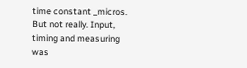time constant _micros. But not really. Input, timing and measuring was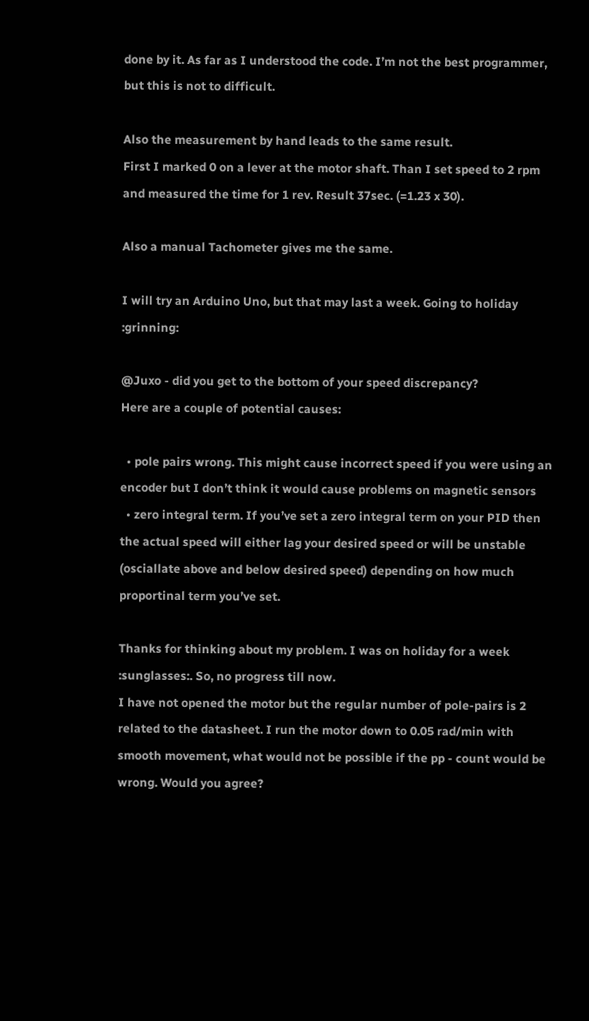done by it. As far as I understood the code. I’m not the best programmer, but this is not to difficult.

Also the measurement by hand leads to the same result.
First I marked 0 on a lever at the motor shaft. Than I set speed to 2 rpm and measured the time for 1 rev. Result 37sec. (=1.23 x 30).

Also a manual Tachometer gives me the same.

I will try an Arduino Uno, but that may last a week. Going to holiday :grinning:

@Juxo - did you get to the bottom of your speed discrepancy?
Here are a couple of potential causes:

  • pole pairs wrong. This might cause incorrect speed if you were using an encoder but I don’t think it would cause problems on magnetic sensors
  • zero integral term. If you’ve set a zero integral term on your PID then the actual speed will either lag your desired speed or will be unstable (osciallate above and below desired speed) depending on how much proportinal term you’ve set.

Thanks for thinking about my problem. I was on holiday for a week :sunglasses:. So, no progress till now.
I have not opened the motor but the regular number of pole-pairs is 2 related to the datasheet. I run the motor down to 0.05 rad/min with smooth movement, what would not be possible if the pp - count would be wrong. Would you agree?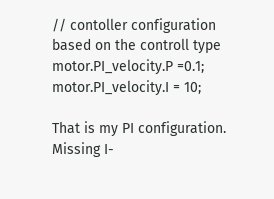// contoller configuration based on the controll type
motor.PI_velocity.P =0.1;
motor.PI_velocity.I = 10;

That is my PI configuration.
Missing I-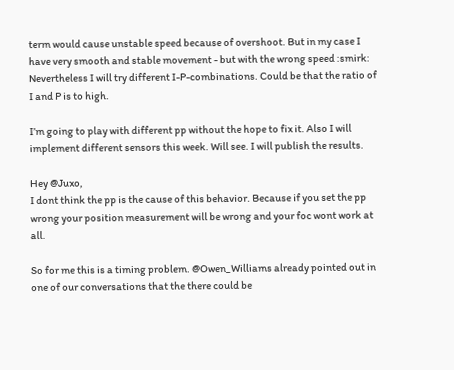term would cause unstable speed because of overshoot. But in my case I have very smooth and stable movement - but with the wrong speed :smirk:
Nevertheless I will try different I-P-combinations. Could be that the ratio of I and P is to high.

I’m going to play with different pp without the hope to fix it. Also I will implement different sensors this week. Will see. I will publish the results.

Hey @Juxo,
I dont think the pp is the cause of this behavior. Because if you set the pp wrong your position measurement will be wrong and your foc wont work at all.

So for me this is a timing problem. @Owen_Williams already pointed out in one of our conversations that the there could be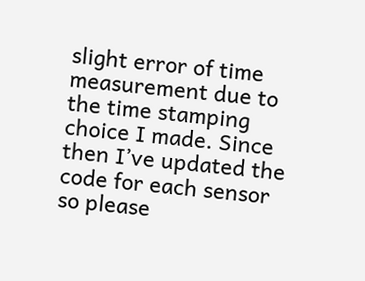slight error of time measurement due to the time stamping choice I made. Since then I’ve updated the code for each sensor so please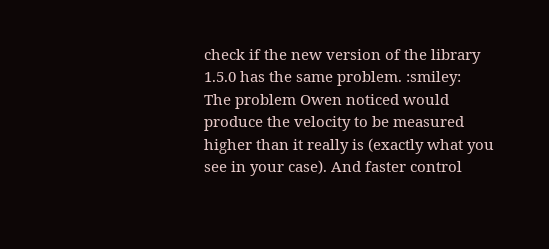check if the new version of the library 1.5.0 has the same problem. :smiley:
The problem Owen noticed would produce the velocity to be measured higher than it really is (exactly what you see in your case). And faster control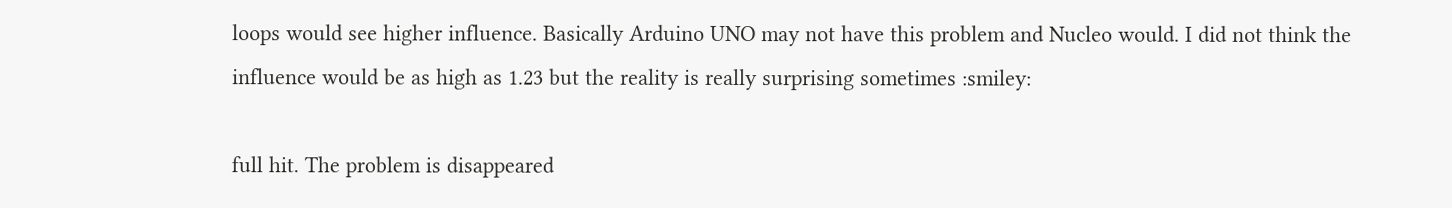loops would see higher influence. Basically Arduino UNO may not have this problem and Nucleo would. I did not think the influence would be as high as 1.23 but the reality is really surprising sometimes :smiley:

full hit. The problem is disappeared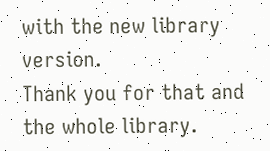with the new library version.
Thank you for that and the whole library.